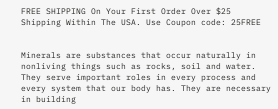FREE SHIPPING On Your First Order Over $25 Shipping Within The USA. Use Coupon code: 25FREE


Minerals are substances that occur naturally in nonliving things such as rocks, soil and water. They serve important roles in every process and every system that our body has. They are necessary in building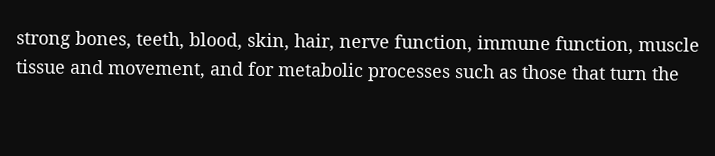strong bones, teeth, blood, skin, hair, nerve function, immune function, muscle tissue and movement, and for metabolic processes such as those that turn the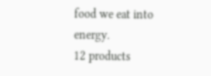food we eat into energy.
12 products